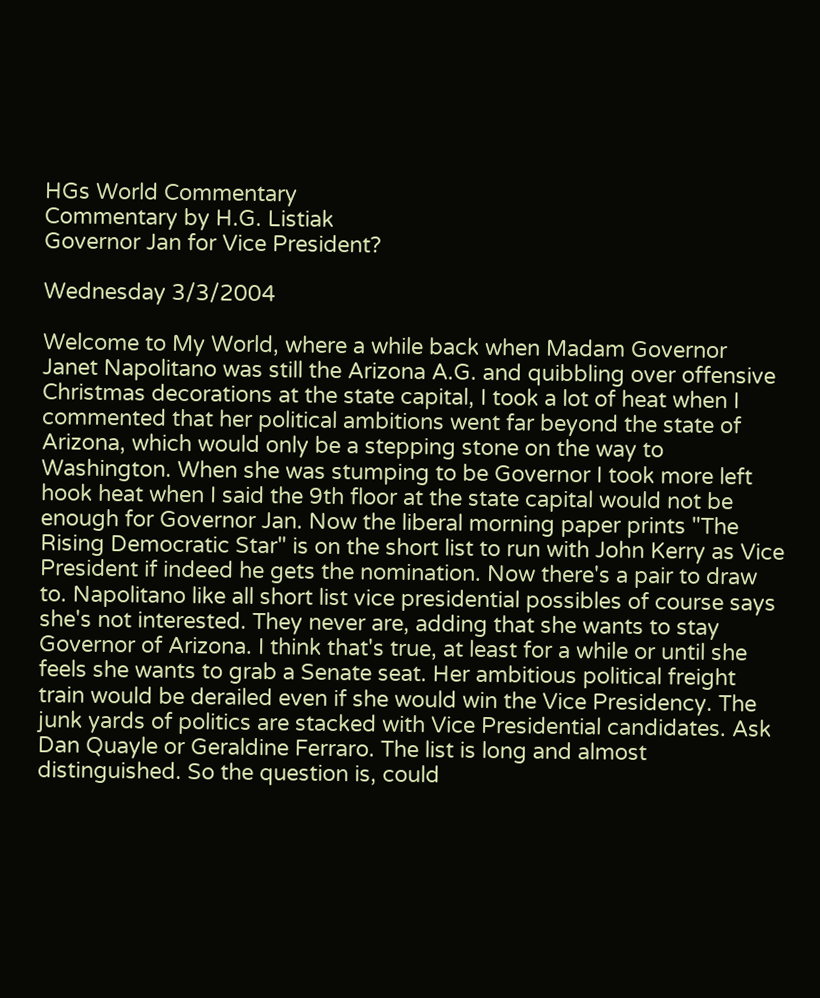HGs World Commentary
Commentary by H.G. Listiak
Governor Jan for Vice President?

Wednesday 3/3/2004

Welcome to My World, where a while back when Madam Governor Janet Napolitano was still the Arizona A.G. and quibbling over offensive Christmas decorations at the state capital, I took a lot of heat when I commented that her political ambitions went far beyond the state of Arizona, which would only be a stepping stone on the way to Washington. When she was stumping to be Governor I took more left hook heat when I said the 9th floor at the state capital would not be enough for Governor Jan. Now the liberal morning paper prints "The Rising Democratic Star" is on the short list to run with John Kerry as Vice President if indeed he gets the nomination. Now there's a pair to draw to. Napolitano like all short list vice presidential possibles of course says she's not interested. They never are, adding that she wants to stay Governor of Arizona. I think that's true, at least for a while or until she feels she wants to grab a Senate seat. Her ambitious political freight train would be derailed even if she would win the Vice Presidency. The junk yards of politics are stacked with Vice Presidential candidates. Ask Dan Quayle or Geraldine Ferraro. The list is long and almost distinguished. So the question is, could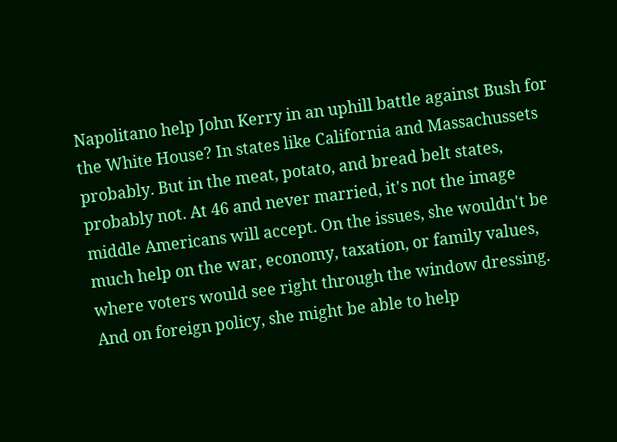Napolitano help John Kerry in an uphill battle against Bush for the White House? In states like California and Massachussets probably. But in the meat, potato, and bread belt states, probably not. At 46 and never married, it's not the image middle Americans will accept. On the issues, she wouldn't be much help on the war, economy, taxation, or family values, where voters would see right through the window dressing. And on foreign policy, she might be able to help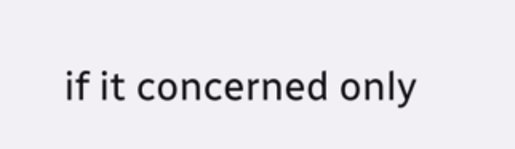if it concerned only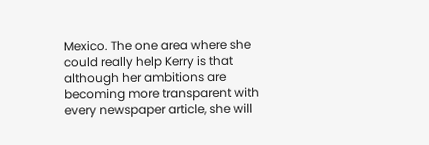Mexico. The one area where she could really help Kerry is that although her ambitions are becoming more transparent with every newspaper article, she will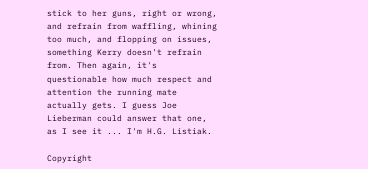stick to her guns, right or wrong, and refrain from waffling, whining too much, and flopping on issues, something Kerry doesn't refrain from. Then again, it's questionable how much respect and attention the running mate actually gets. I guess Joe Lieberman could answer that one, as I see it ... I'm H.G. Listiak.

Copyright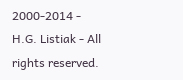2000-2014 - H.G. Listiak - All rights reserved.